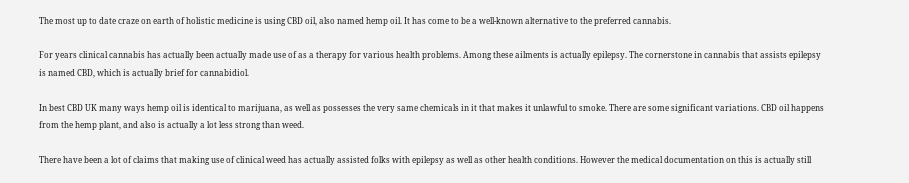The most up to date craze on earth of holistic medicine is using CBD oil, also named hemp oil. It has come to be a well-known alternative to the preferred cannabis.

For years clinical cannabis has actually been actually made use of as a therapy for various health problems. Among these ailments is actually epilepsy. The cornerstone in cannabis that assists epilepsy is named CBD, which is actually brief for cannabidiol.

In best CBD UK many ways hemp oil is identical to marijuana, as well as possesses the very same chemicals in it that makes it unlawful to smoke. There are some significant variations. CBD oil happens from the hemp plant, and also is actually a lot less strong than weed.

There have been a lot of claims that making use of clinical weed has actually assisted folks with epilepsy as well as other health conditions. However the medical documentation on this is actually still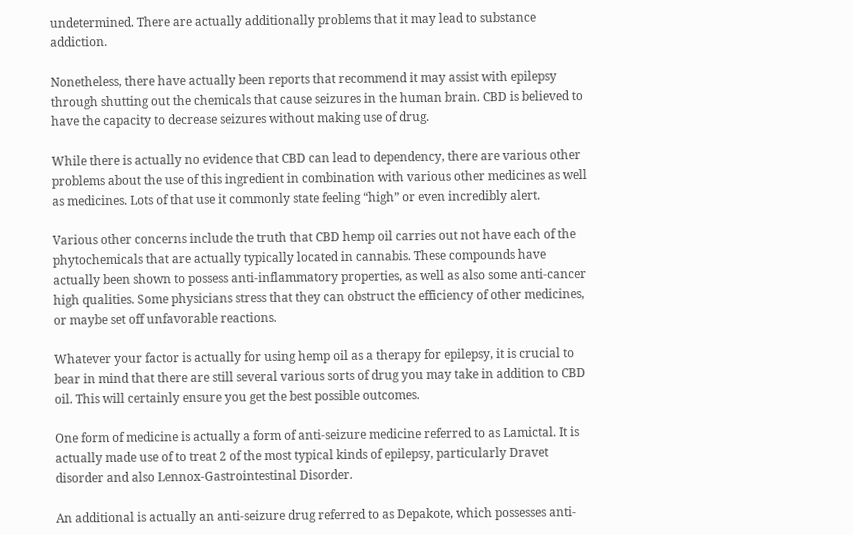undetermined. There are actually additionally problems that it may lead to substance addiction.

Nonetheless, there have actually been reports that recommend it may assist with epilepsy through shutting out the chemicals that cause seizures in the human brain. CBD is believed to have the capacity to decrease seizures without making use of drug.

While there is actually no evidence that CBD can lead to dependency, there are various other problems about the use of this ingredient in combination with various other medicines as well as medicines. Lots of that use it commonly state feeling “high” or even incredibly alert.

Various other concerns include the truth that CBD hemp oil carries out not have each of the phytochemicals that are actually typically located in cannabis. These compounds have actually been shown to possess anti-inflammatory properties, as well as also some anti-cancer high qualities. Some physicians stress that they can obstruct the efficiency of other medicines, or maybe set off unfavorable reactions.

Whatever your factor is actually for using hemp oil as a therapy for epilepsy, it is crucial to bear in mind that there are still several various sorts of drug you may take in addition to CBD oil. This will certainly ensure you get the best possible outcomes.

One form of medicine is actually a form of anti-seizure medicine referred to as Lamictal. It is actually made use of to treat 2 of the most typical kinds of epilepsy, particularly Dravet disorder and also Lennox-Gastrointestinal Disorder.

An additional is actually an anti-seizure drug referred to as Depakote, which possesses anti-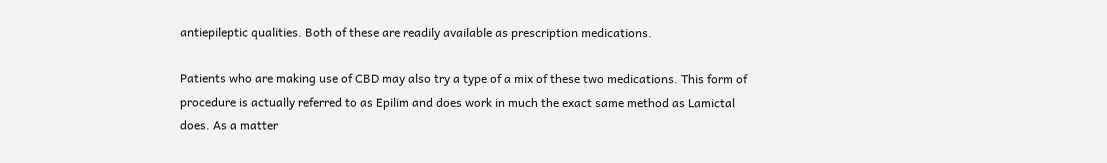antiepileptic qualities. Both of these are readily available as prescription medications.

Patients who are making use of CBD may also try a type of a mix of these two medications. This form of procedure is actually referred to as Epilim and does work in much the exact same method as Lamictal does. As a matter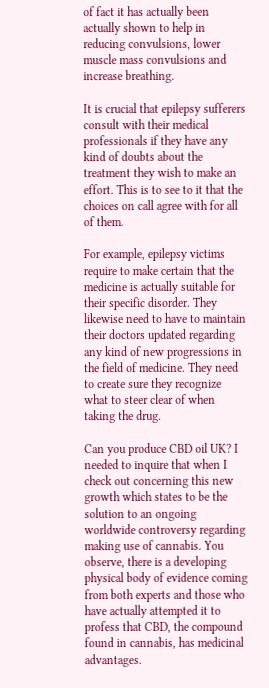of fact it has actually been actually shown to help in reducing convulsions, lower muscle mass convulsions and increase breathing.

It is crucial that epilepsy sufferers consult with their medical professionals if they have any kind of doubts about the treatment they wish to make an effort. This is to see to it that the choices on call agree with for all of them.

For example, epilepsy victims require to make certain that the medicine is actually suitable for their specific disorder. They likewise need to have to maintain their doctors updated regarding any kind of new progressions in the field of medicine. They need to create sure they recognize what to steer clear of when taking the drug.

Can you produce CBD oil UK? I needed to inquire that when I check out concerning this new growth which states to be the solution to an ongoing worldwide controversy regarding making use of cannabis. You observe, there is a developing physical body of evidence coming from both experts and those who have actually attempted it to profess that CBD, the compound found in cannabis, has medicinal advantages.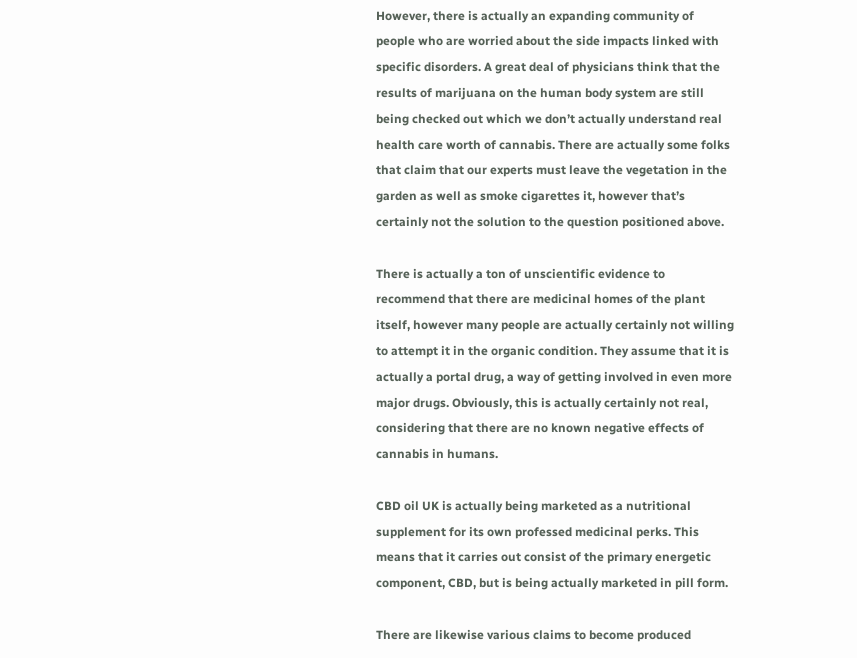However, there is actually an expanding community of people who are worried about the side impacts linked with specific disorders. A great deal of physicians think that the results of marijuana on the human body system are still being checked out which we don’t actually understand real health care worth of cannabis. There are actually some folks that claim that our experts must leave the vegetation in the garden as well as smoke cigarettes it, however that’s certainly not the solution to the question positioned above.

There is actually a ton of unscientific evidence to recommend that there are medicinal homes of the plant itself, however many people are actually certainly not willing to attempt it in the organic condition. They assume that it is actually a portal drug, a way of getting involved in even more major drugs. Obviously, this is actually certainly not real, considering that there are no known negative effects of cannabis in humans.

CBD oil UK is actually being marketed as a nutritional supplement for its own professed medicinal perks. This means that it carries out consist of the primary energetic component, CBD, but is being actually marketed in pill form.

There are likewise various claims to become produced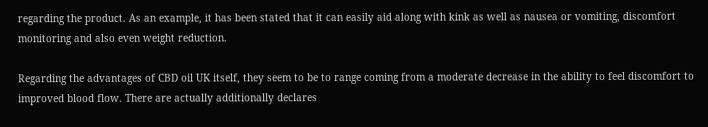regarding the product. As an example, it has been stated that it can easily aid along with kink as well as nausea or vomiting, discomfort monitoring and also even weight reduction.

Regarding the advantages of CBD oil UK itself, they seem to be to range coming from a moderate decrease in the ability to feel discomfort to improved blood flow. There are actually additionally declares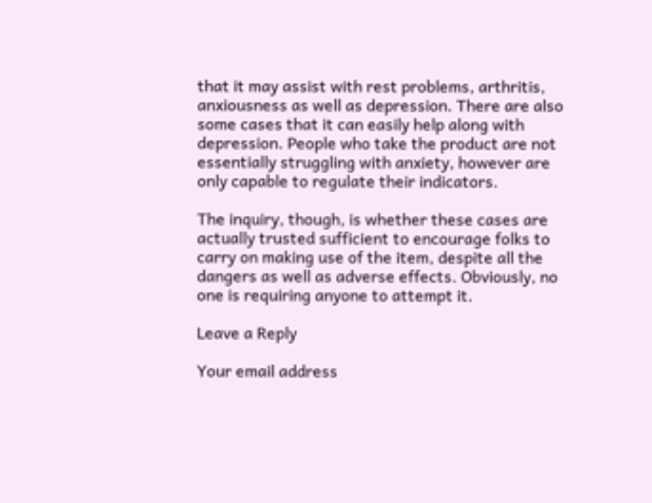that it may assist with rest problems, arthritis, anxiousness as well as depression. There are also some cases that it can easily help along with depression. People who take the product are not essentially struggling with anxiety, however are only capable to regulate their indicators.

The inquiry, though, is whether these cases are actually trusted sufficient to encourage folks to carry on making use of the item, despite all the dangers as well as adverse effects. Obviously, no one is requiring anyone to attempt it.

Leave a Reply

Your email address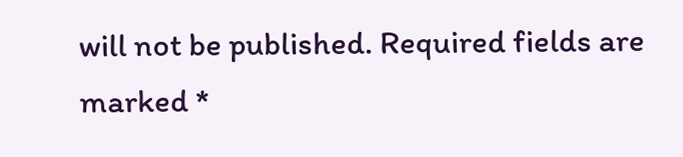will not be published. Required fields are marked *